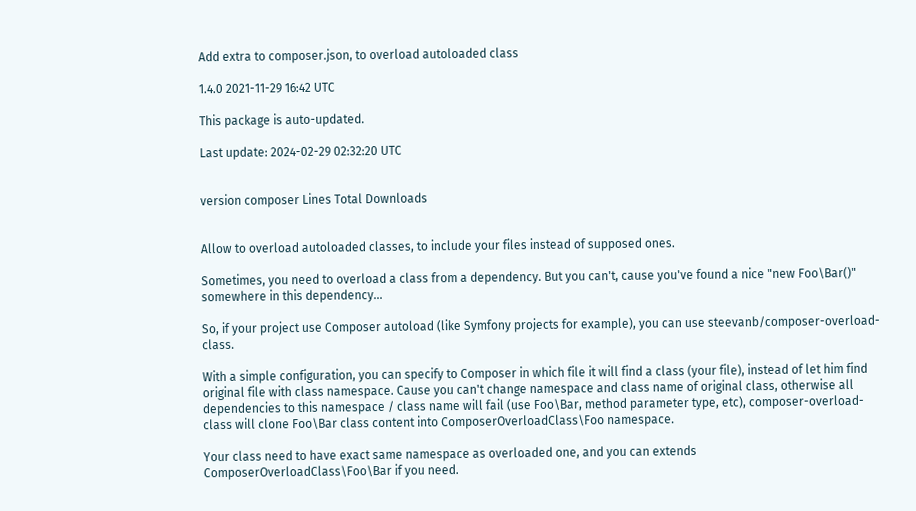Add extra to composer.json, to overload autoloaded class

1.4.0 2021-11-29 16:42 UTC

This package is auto-updated.

Last update: 2024-02-29 02:32:20 UTC


version composer Lines Total Downloads


Allow to overload autoloaded classes, to include your files instead of supposed ones.

Sometimes, you need to overload a class from a dependency. But you can't, cause you've found a nice "new Foo\Bar()" somewhere in this dependency...

So, if your project use Composer autoload (like Symfony projects for example), you can use steevanb/composer-overload-class.

With a simple configuration, you can specify to Composer in which file it will find a class (your file), instead of let him find original file with class namespace. Cause you can't change namespace and class name of original class, otherwise all dependencies to this namespace / class name will fail (use Foo\Bar, method parameter type, etc), composer-overload-class will clone Foo\Bar class content into ComposerOverloadClass\Foo namespace.

Your class need to have exact same namespace as overloaded one, and you can extends ComposerOverloadClass\Foo\Bar if you need.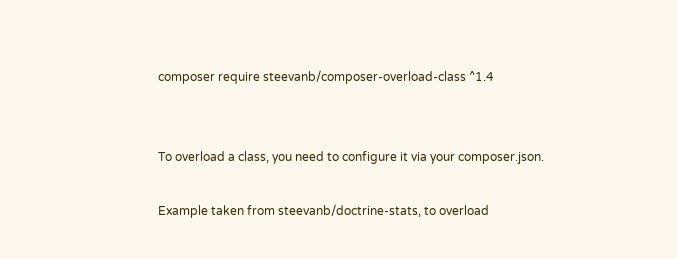composer require steevanb/composer-overload-class ^1.4


To overload a class, you need to configure it via your composer.json.

Example taken from steevanb/doctrine-stats, to overload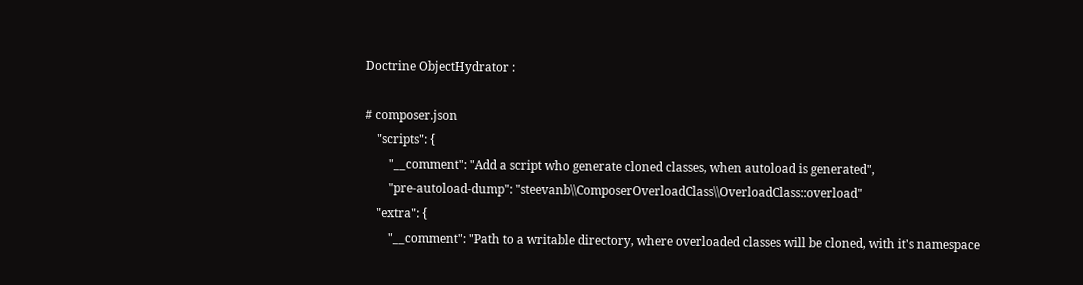Doctrine ObjectHydrator :

# composer.json
    "scripts": {
        "__comment": "Add a script who generate cloned classes, when autoload is generated",
        "pre-autoload-dump": "steevanb\\ComposerOverloadClass\\OverloadClass::overload"
    "extra": {
        "__comment": "Path to a writable directory, where overloaded classes will be cloned, with it's namespace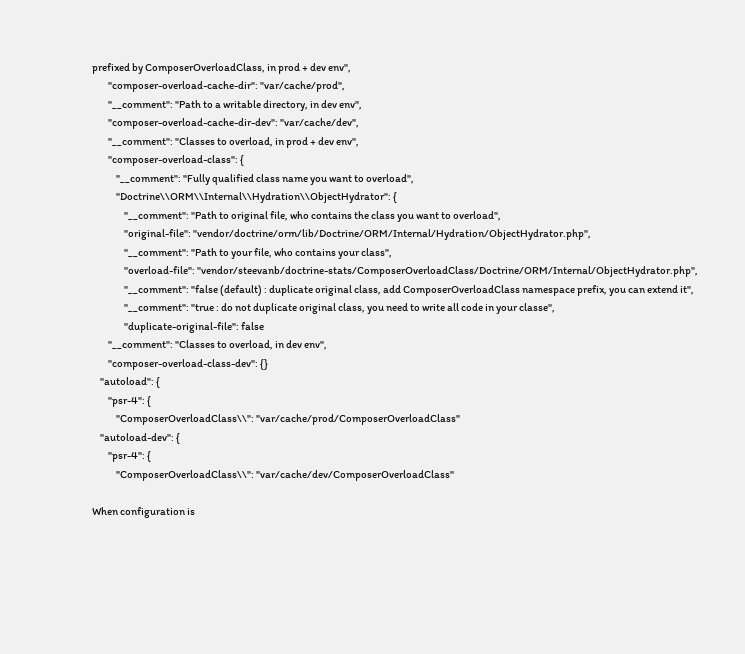prefixed by ComposerOverloadClass, in prod + dev env",
        "composer-overload-cache-dir": "var/cache/prod",
        "__comment": "Path to a writable directory, in dev env",
        "composer-overload-cache-dir-dev": "var/cache/dev",
        "__comment": "Classes to overload, in prod + dev env",
        "composer-overload-class": {
            "__comment": "Fully qualified class name you want to overload",
            "Doctrine\\ORM\\Internal\\Hydration\\ObjectHydrator": {
                "__comment": "Path to original file, who contains the class you want to overload",
                "original-file": "vendor/doctrine/orm/lib/Doctrine/ORM/Internal/Hydration/ObjectHydrator.php",
                "__comment": "Path to your file, who contains your class",
                "overload-file": "vendor/steevanb/doctrine-stats/ComposerOverloadClass/Doctrine/ORM/Internal/ObjectHydrator.php",
                "__comment": "false (default) : duplicate original class, add ComposerOverloadClass namespace prefix, you can extend it",
                "__comment": "true : do not duplicate original class, you need to write all code in your classe",
                "duplicate-original-file": false
        "__comment": "Classes to overload, in dev env",
        "composer-overload-class-dev": {}
    "autoload": {
        "psr-4": {
            "ComposerOverloadClass\\": "var/cache/prod/ComposerOverloadClass"
    "autoload-dev": {
        "psr-4": {
            "ComposerOverloadClass\\": "var/cache/dev/ComposerOverloadClass"

When configuration is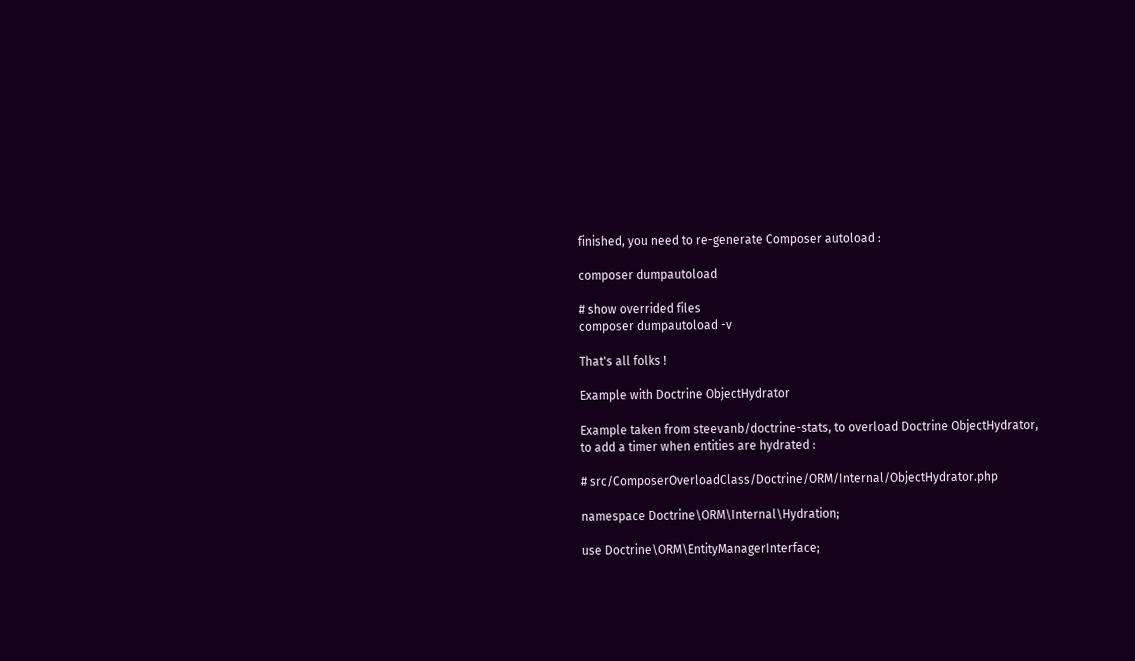finished, you need to re-generate Composer autoload :

composer dumpautoload

# show overrided files
composer dumpautoload -v

That's all folks !

Example with Doctrine ObjectHydrator

Example taken from steevanb/doctrine-stats, to overload Doctrine ObjectHydrator, to add a timer when entities are hydrated :

# src/ComposerOverloadClass/Doctrine/ORM/Internal/ObjectHydrator.php

namespace Doctrine\ORM\Internal\Hydration;

use Doctrine\ORM\EntityManagerInterface;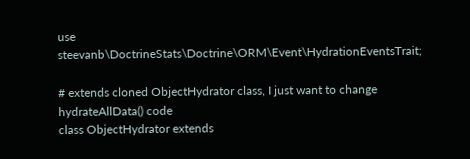use steevanb\DoctrineStats\Doctrine\ORM\Event\HydrationEventsTrait;

# extends cloned ObjectHydrator class, I just want to change hydrateAllData() code
class ObjectHydrator extends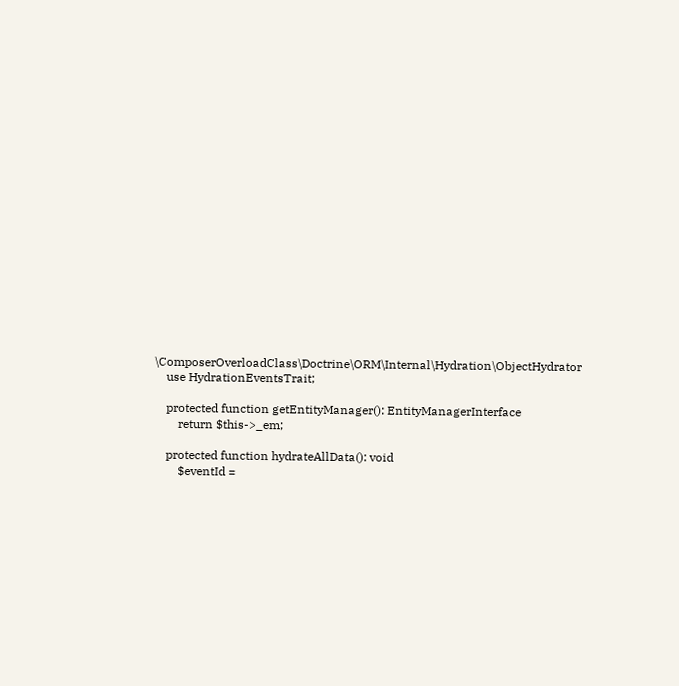\ComposerOverloadClass\Doctrine\ORM\Internal\Hydration\ObjectHydrator
    use HydrationEventsTrait;

    protected function getEntityManager(): EntityManagerInterface
        return $this->_em;

    protected function hydrateAllData(): void
        $eventId =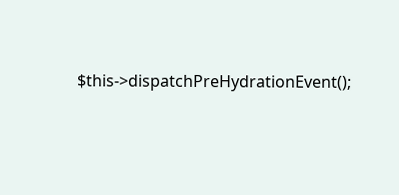$this->dispatchPreHydrationEvent();